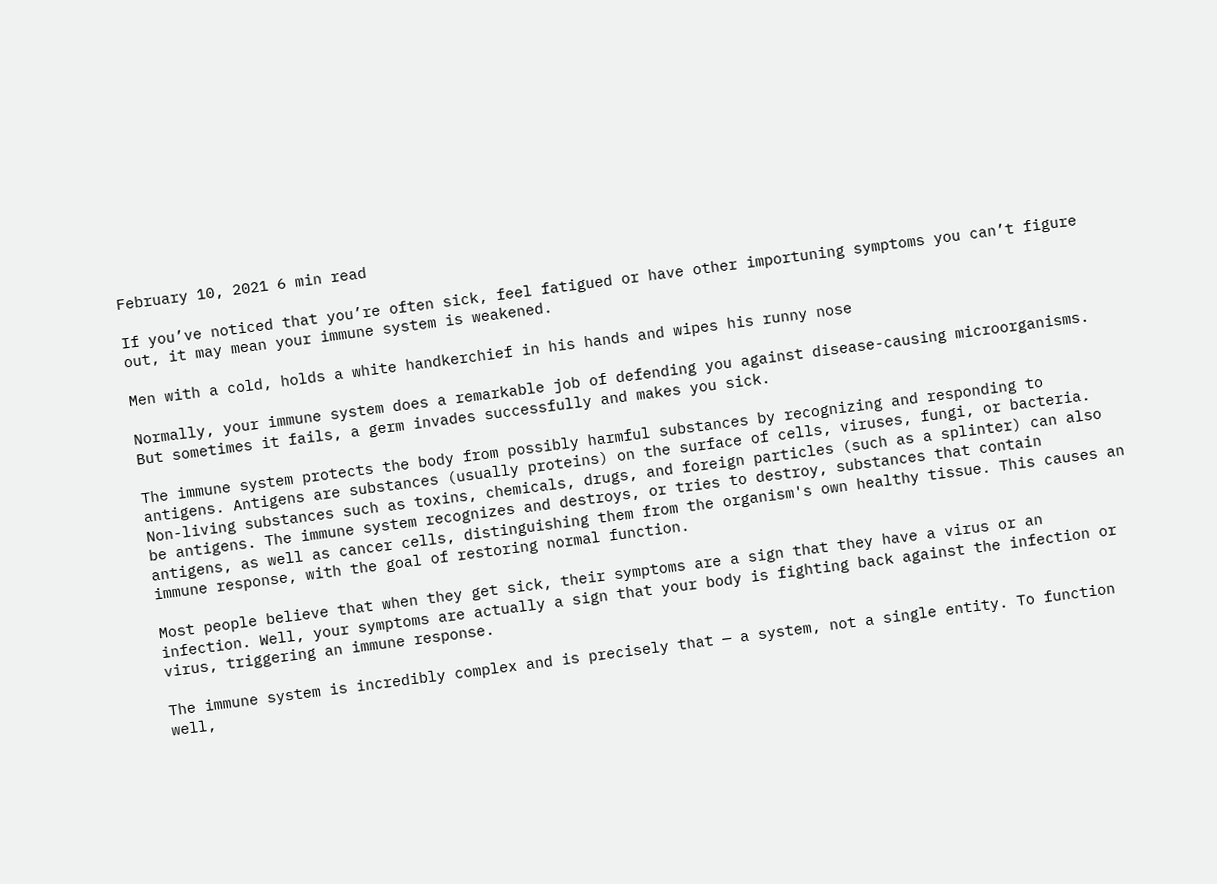February 10, 2021 6 min read

If you’ve noticed that you’re often sick, feel fatigued or have other importuning symptoms you can’t figure out, it may mean your immune system is weakened.

Men with a cold, holds a white handkerchief in his hands and wipes his runny nose

Normally, your immune system does a remarkable job of defending you against disease-causing microorganisms. But sometimes it fails, a germ invades successfully and makes you sick.

The immune system protects the body from possibly harmful substances by recognizing and responding to antigens. Antigens are substances (usually proteins) on the surface of cells, viruses, fungi, or bacteria. Non-living substances such as toxins, chemicals, drugs, and foreign particles (such as a splinter) can also be antigens. The immune system recognizes and destroys, or tries to destroy, substances that contain antigens, as well as cancer cells, distinguishing them from the organism's own healthy tissue. This causes an immune response, with the goal of restoring normal function.

Most people believe that when they get sick, their symptoms are a sign that they have a virus or an infection. Well, your symptoms are actually a sign that your body is fighting back against the infection or virus, triggering an immune response.

The immune system is incredibly complex and is precisely that — a system, not a single entity. To function well,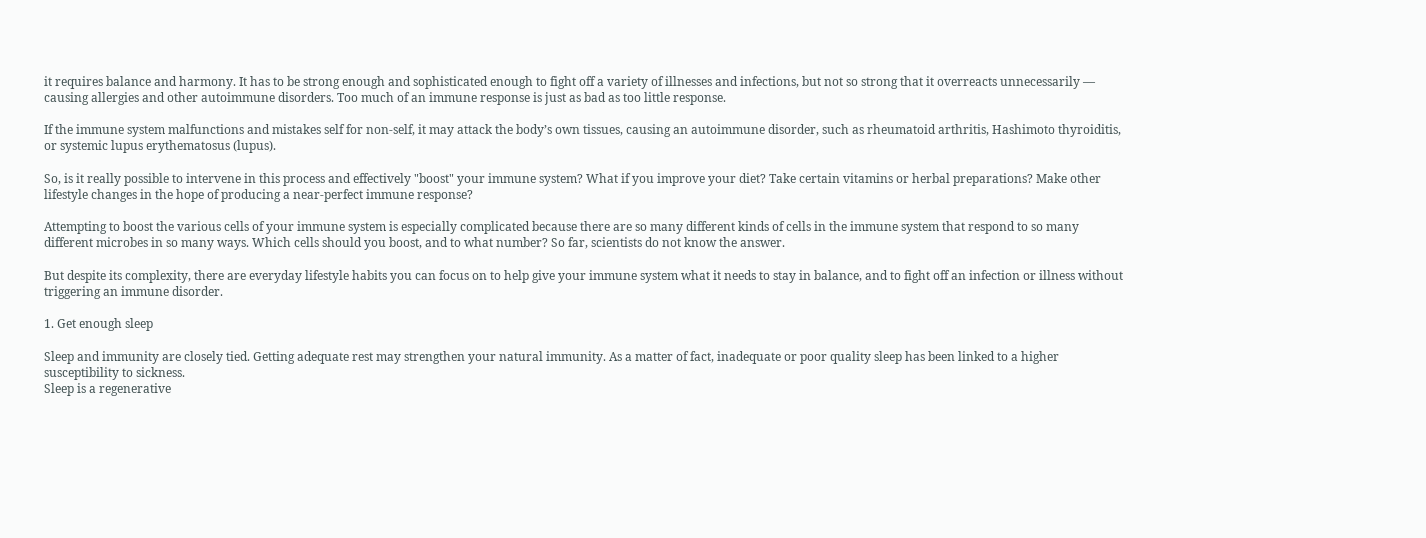it requires balance and harmony. It has to be strong enough and sophisticated enough to fight off a variety of illnesses and infections, but not so strong that it overreacts unnecessarily — causing allergies and other autoimmune disorders. Too much of an immune response is just as bad as too little response.

If the immune system malfunctions and mistakes self for non-self, it may attack the body’s own tissues, causing an autoimmune disorder, such as rheumatoid arthritis, Hashimoto thyroiditis, or systemic lupus erythematosus (lupus).

So, is it really possible to intervene in this process and effectively "boost" your immune system? What if you improve your diet? Take certain vitamins or herbal preparations? Make other lifestyle changes in the hope of producing a near-perfect immune response?

Attempting to boost the various cells of your immune system is especially complicated because there are so many different kinds of cells in the immune system that respond to so many different microbes in so many ways. Which cells should you boost, and to what number? So far, scientists do not know the answer.

But despite its complexity, there are everyday lifestyle habits you can focus on to help give your immune system what it needs to stay in balance, and to fight off an infection or illness without triggering an immune disorder.

1. Get enough sleep

Sleep and immunity are closely tied. Getting adequate rest may strengthen your natural immunity. As a matter of fact, inadequate or poor quality sleep has been linked to a higher susceptibility to sickness.
Sleep is a regenerative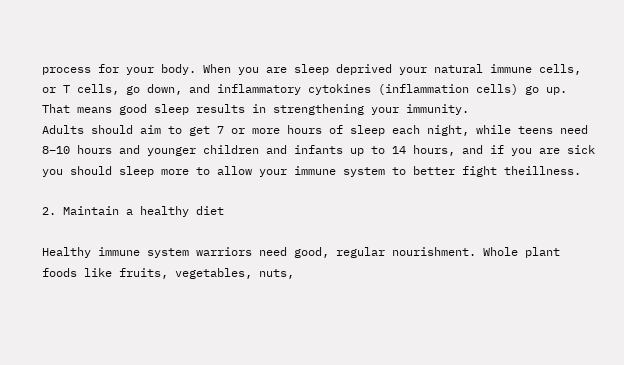process for your body. When you are sleep deprived your natural immune cells, or T cells, go down, and inflammatory cytokines (inflammation cells) go up. That means good sleep results in strengthening your immunity.
Adults should aim to get 7 or more hours of sleep each night, while teens need 8–10 hours and younger children and infants up to 14 hours, and if you are sick you should sleep more to allow your immune system to better fight theillness.

2. Maintain a healthy diet

Healthy immune system warriors need good, regular nourishment. Whole plant foods like fruits, vegetables, nuts,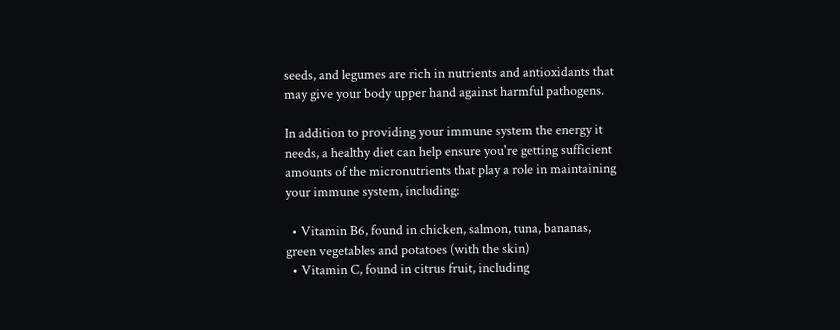seeds, and legumes are rich in nutrients and antioxidants that may give your body upper hand against harmful pathogens.

In addition to providing your immune system the energy it needs, a healthy diet can help ensure you're getting sufficient amounts of the micronutrients that play a role in maintaining your immune system, including:

  • Vitamin B6, found in chicken, salmon, tuna, bananas, green vegetables and potatoes (with the skin)
  • Vitamin C, found in citrus fruit, including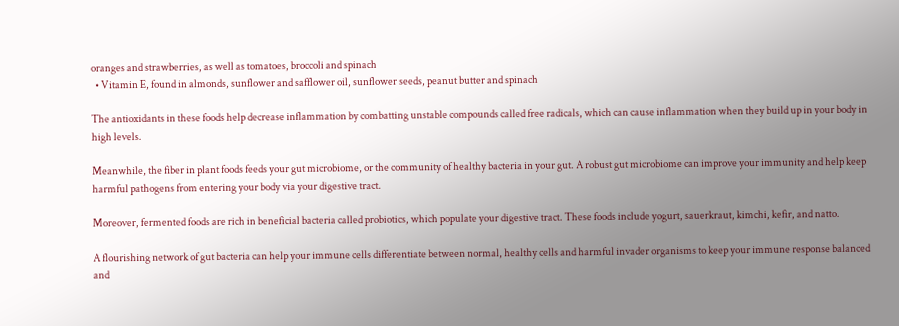oranges and strawberries, as well as tomatoes, broccoli and spinach
  • Vitamin E, found in almonds, sunflower and safflower oil, sunflower seeds, peanut butter and spinach

The antioxidants in these foods help decrease inflammation by combatting unstable compounds called free radicals, which can cause inflammation when they build up in your body in high levels.

Meanwhile, the fiber in plant foods feeds your gut microbiome, or the community of healthy bacteria in your gut. A robust gut microbiome can improve your immunity and help keep harmful pathogens from entering your body via your digestive tract.

Moreover, fermented foods are rich in beneficial bacteria called probiotics, which populate your digestive tract. These foods include yogurt, sauerkraut, kimchi, kefir, and natto.

A flourishing network of gut bacteria can help your immune cells differentiate between normal, healthy cells and harmful invader organisms to keep your immune response balanced and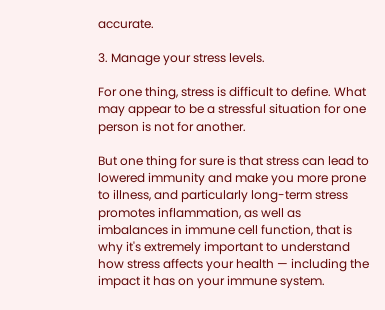accurate.

3. Manage your stress levels.

For one thing, stress is difficult to define. What may appear to be a stressful situation for one person is not for another.

But one thing for sure is that stress can lead to lowered immunity and make you more prone to illness, and particularly long-term stress promotes inflammation, as well as imbalances in immune cell function, that is why it's extremely important to understand how stress affects your health — including the impact it has on your immune system.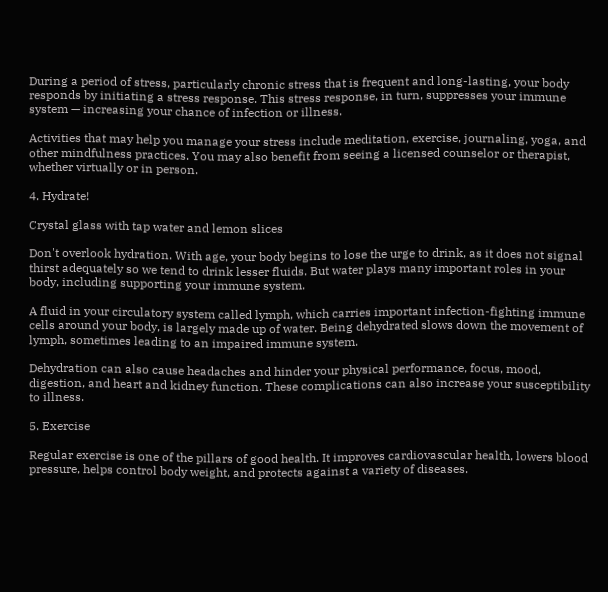During a period of stress, particularly chronic stress that is frequent and long-lasting, your body responds by initiating a stress response. This stress response, in turn, suppresses your immune system — increasing your chance of infection or illness.

Activities that may help you manage your stress include meditation, exercise, journaling, yoga, and other mindfulness practices. You may also benefit from seeing a licensed counselor or therapist, whether virtually or in person.

4. Hydrate!

Crystal glass with tap water and lemon slices

Don't overlook hydration. With age, your body begins to lose the urge to drink, as it does not signal thirst adequately so we tend to drink lesser fluids. But water plays many important roles in your body, including supporting your immune system.

A fluid in your circulatory system called lymph, which carries important infection-fighting immune cells around your body, is largely made up of water. Being dehydrated slows down the movement of lymph, sometimes leading to an impaired immune system.

Dehydration can also cause headaches and hinder your physical performance, focus, mood, digestion, and heart and kidney function. These complications can also increase your susceptibility to illness.

5. Exercise

Regular exercise is one of the pillars of good health. It improves cardiovascular health, lowers blood pressure, helps control body weight, and protects against a variety of diseases.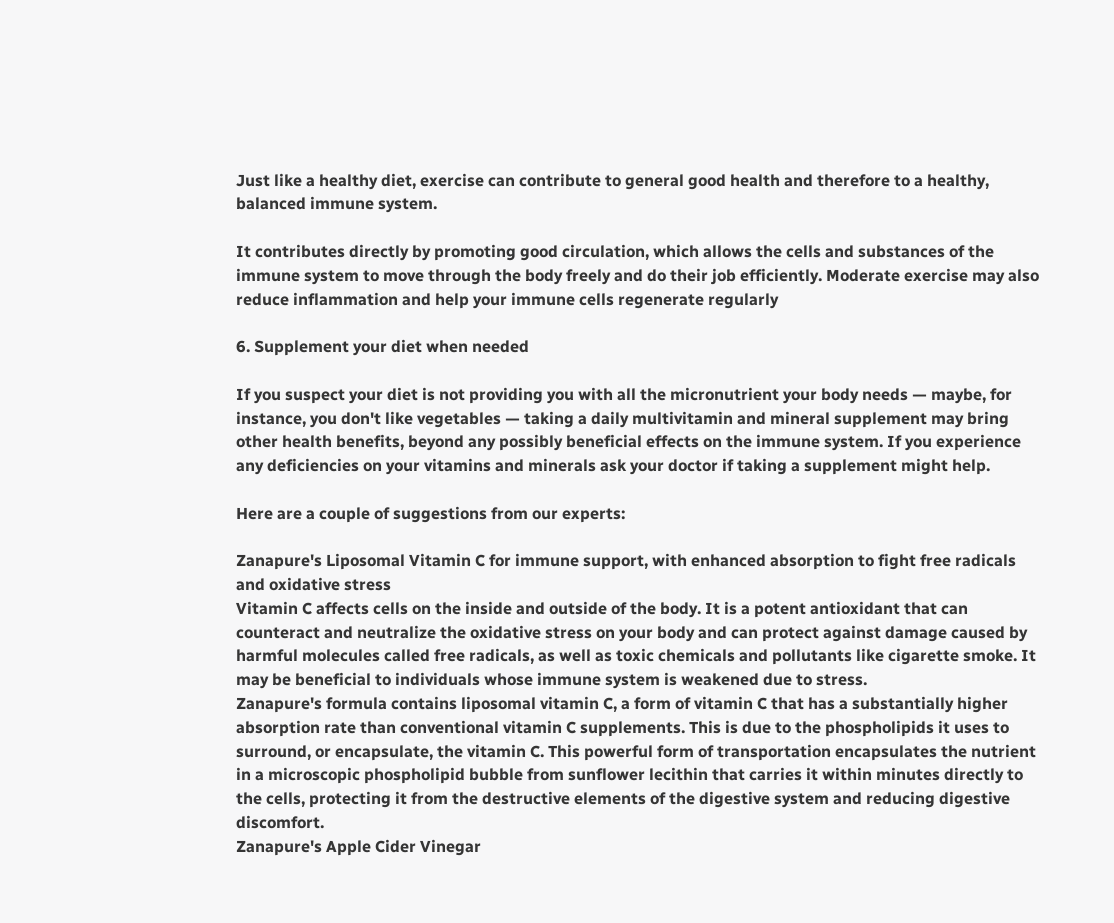Just like a healthy diet, exercise can contribute to general good health and therefore to a healthy, balanced immune system.

It contributes directly by promoting good circulation, which allows the cells and substances of the immune system to move through the body freely and do their job efficiently. Moderate exercise may also reduce inflammation and help your immune cells regenerate regularly

6. Supplement your diet when needed

If you suspect your diet is not providing you with all the micronutrient your body needs — maybe, for instance, you don't like vegetables — taking a daily multivitamin and mineral supplement may bring other health benefits, beyond any possibly beneficial effects on the immune system. If you experience any deficiencies on your vitamins and minerals ask your doctor if taking a supplement might help.

Here are a couple of suggestions from our experts:

Zanapure's Liposomal Vitamin C for immune support, with enhanced absorption to fight free radicals and oxidative stress
Vitamin C affects cells on the inside and outside of the body. It is a potent antioxidant that can counteract and neutralize the oxidative stress on your body and can protect against damage caused by harmful molecules called free radicals, as well as toxic chemicals and pollutants like cigarette smoke. It may be beneficial to individuals whose immune system is weakened due to stress.
Zanapure's formula contains liposomal vitamin C, a form of vitamin C that has a substantially higher absorption rate than conventional vitamin C supplements. This is due to the phospholipids it uses to surround, or encapsulate, the vitamin C. This powerful form of transportation encapsulates the nutrient in a microscopic phospholipid bubble from sunflower lecithin that carries it within minutes directly to the cells, protecting it from the destructive elements of the digestive system and reducing digestive discomfort.
Zanapure's Apple Cider Vinegar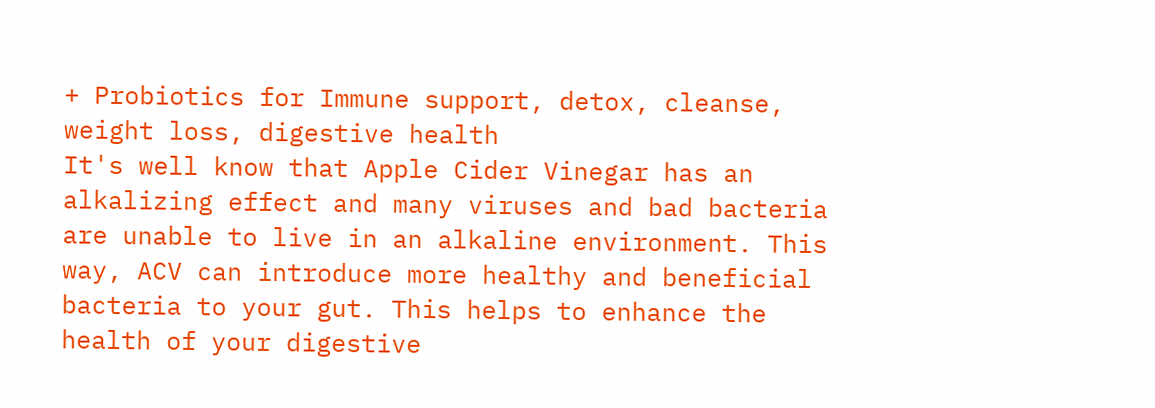+ Probiotics for Immune support, detox, cleanse, weight loss, digestive health
It's well know that Apple Cider Vinegar has an alkalizing effect and many viruses and bad bacteria are unable to live in an alkaline environment. This way, ACV can introduce more healthy and beneficial bacteria to your gut. This helps to enhance the health of your digestive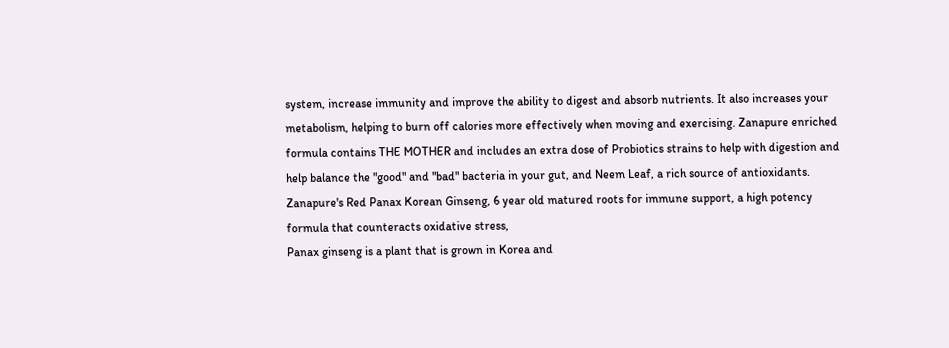system, increase immunity and improve the ability to digest and absorb nutrients. It also increases your metabolism, helping to burn off calories more effectively when moving and exercising. Zanapure enriched formula contains THE MOTHER and includes an extra dose of Probiotics strains to help with digestion and help balance the "good" and "bad" bacteria in your gut, and Neem Leaf, a rich source of antioxidants.
Zanapure's Red Panax Korean Ginseng, 6 year old matured roots for immune support, a high potency formula that counteracts oxidative stress,
Panax ginseng is a plant that is grown in Korea and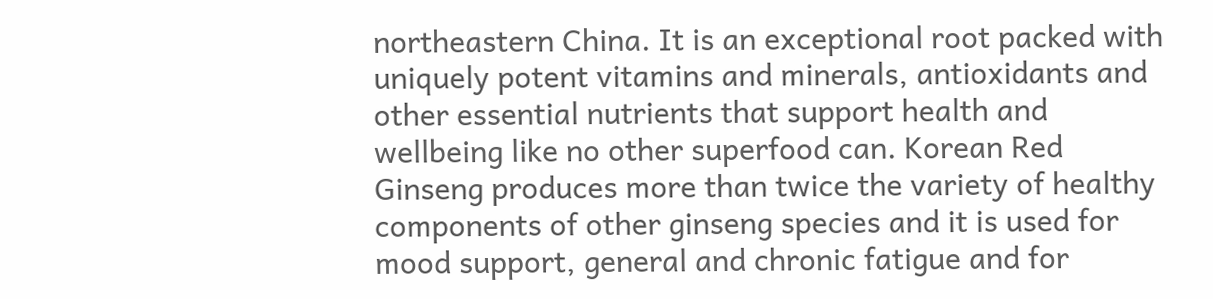northeastern China. It is an exceptional root packed with uniquely potent vitamins and minerals, antioxidants and other essential nutrients that support health and wellbeing like no other superfood can. Korean Red Ginseng produces more than twice the variety of healthy components of other ginseng species and it is used for mood support, general and chronic fatigue and for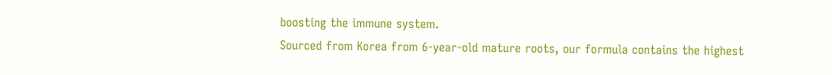boosting the immune system.
Sourced from Korea from 6-year-old mature roots, our formula contains the highest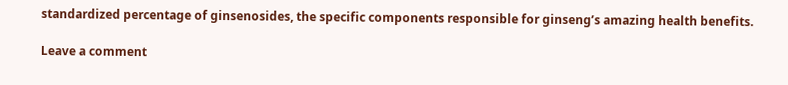standardized percentage of ginsenosides, the specific components responsible for ginseng’s amazing health benefits.

Leave a comment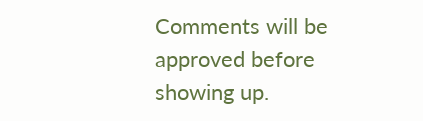Comments will be approved before showing up.